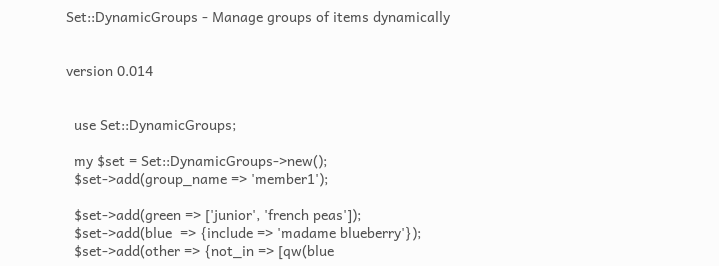Set::DynamicGroups - Manage groups of items dynamically


version 0.014


  use Set::DynamicGroups;

  my $set = Set::DynamicGroups->new();
  $set->add(group_name => 'member1');

  $set->add(green => ['junior', 'french peas']);
  $set->add(blue  => {include => 'madame blueberry'});
  $set->add(other => {not_in => [qw(blue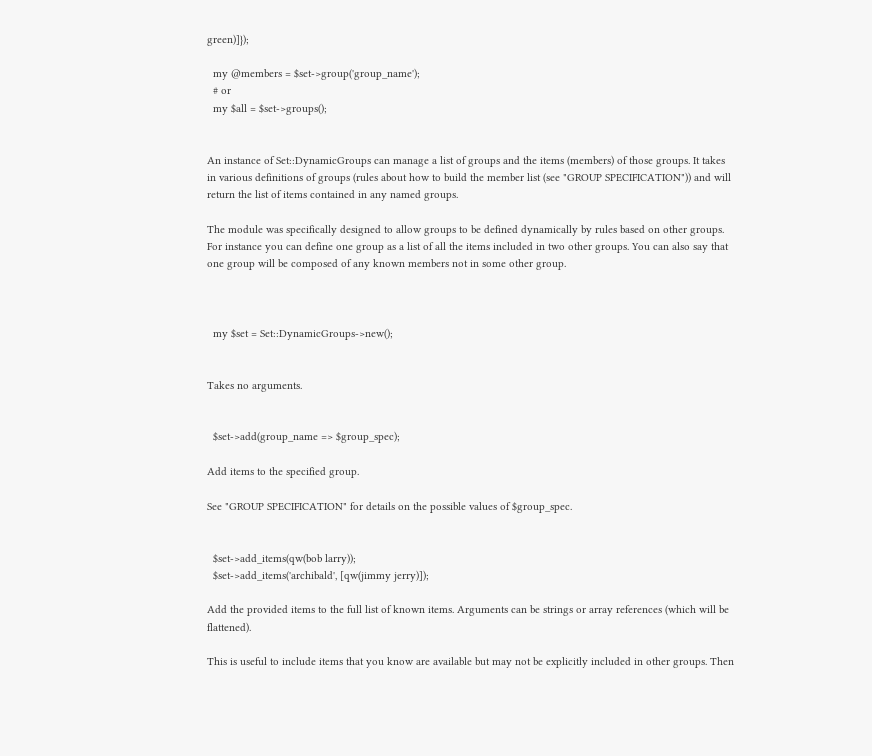green)]});

  my @members = $set->group('group_name');
  # or
  my $all = $set->groups();


An instance of Set::DynamicGroups can manage a list of groups and the items (members) of those groups. It takes in various definitions of groups (rules about how to build the member list (see "GROUP SPECIFICATION")) and will return the list of items contained in any named groups.

The module was specifically designed to allow groups to be defined dynamically by rules based on other groups. For instance you can define one group as a list of all the items included in two other groups. You can also say that one group will be composed of any known members not in some other group.



  my $set = Set::DynamicGroups->new();


Takes no arguments.


  $set->add(group_name => $group_spec);

Add items to the specified group.

See "GROUP SPECIFICATION" for details on the possible values of $group_spec.


  $set->add_items(qw(bob larry));
  $set->add_items('archibald', [qw(jimmy jerry)]);

Add the provided items to the full list of known items. Arguments can be strings or array references (which will be flattened).

This is useful to include items that you know are available but may not be explicitly included in other groups. Then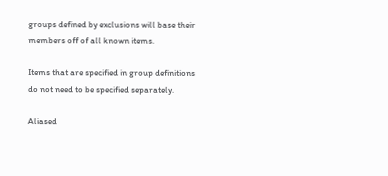groups defined by exclusions will base their members off of all known items.

Items that are specified in group definitions do not need to be specified separately.

Aliased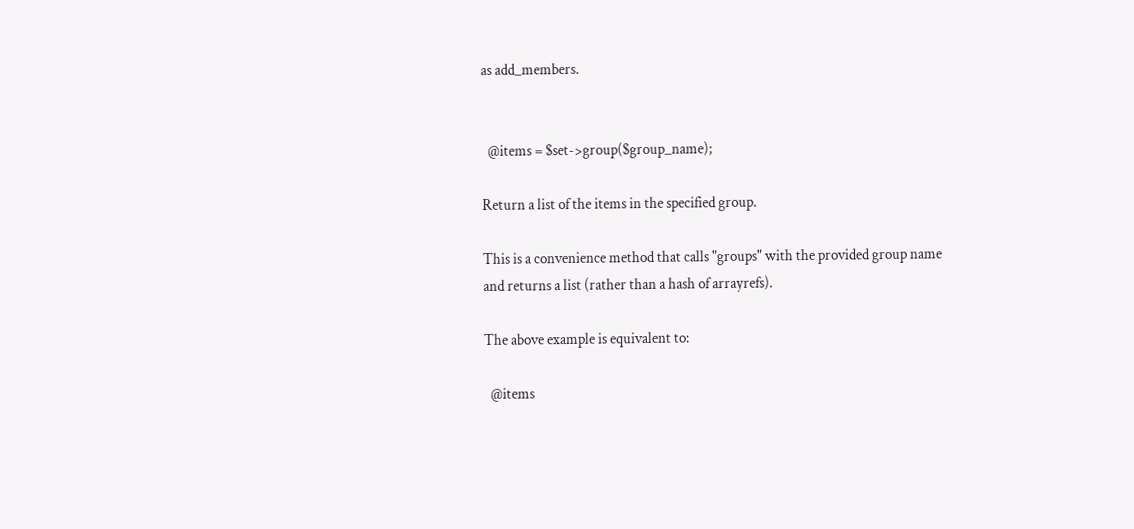as add_members.


  @items = $set->group($group_name);

Return a list of the items in the specified group.

This is a convenience method that calls "groups" with the provided group name and returns a list (rather than a hash of arrayrefs).

The above example is equivalent to:

  @items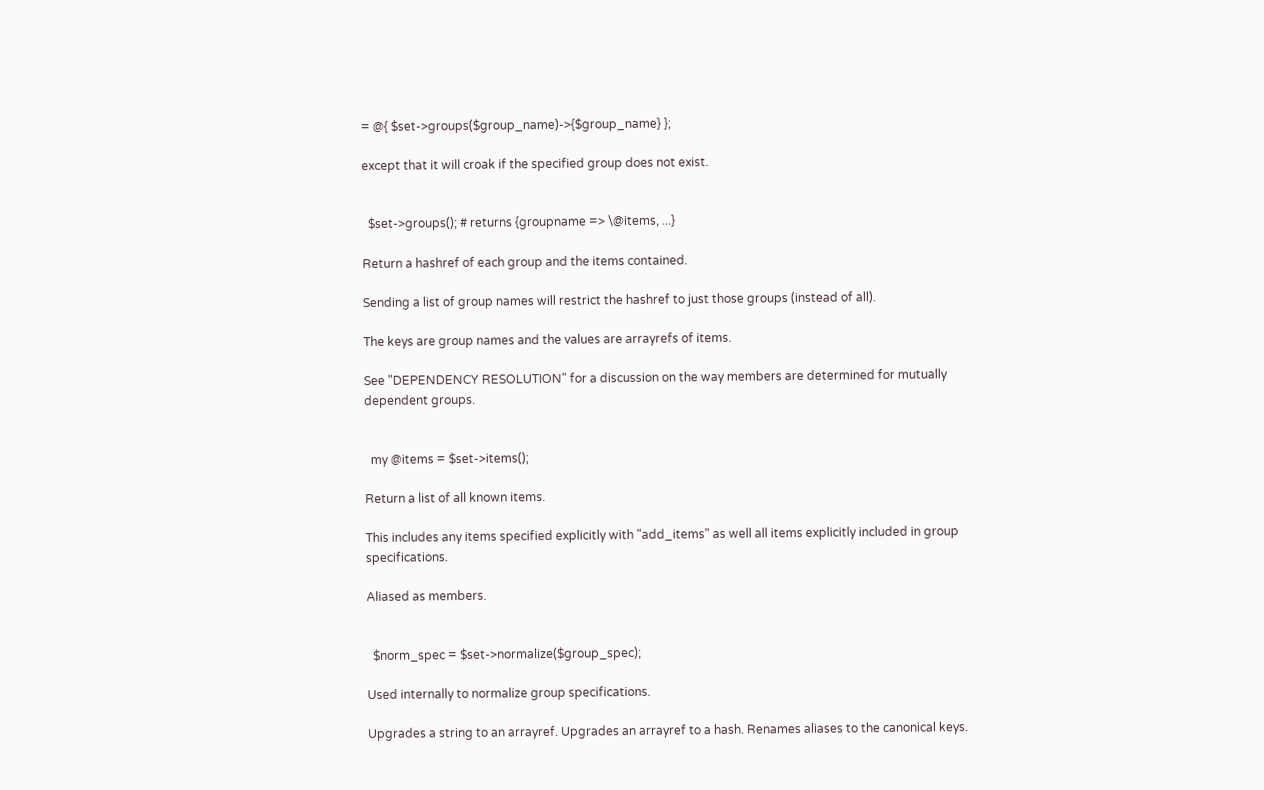= @{ $set->groups($group_name)->{$group_name} };

except that it will croak if the specified group does not exist.


  $set->groups(); # returns {groupname => \@items, ...}

Return a hashref of each group and the items contained.

Sending a list of group names will restrict the hashref to just those groups (instead of all).

The keys are group names and the values are arrayrefs of items.

See "DEPENDENCY RESOLUTION" for a discussion on the way members are determined for mutually dependent groups.


  my @items = $set->items();

Return a list of all known items.

This includes any items specified explicitly with "add_items" as well all items explicitly included in group specifications.

Aliased as members.


  $norm_spec = $set->normalize($group_spec);

Used internally to normalize group specifications.

Upgrades a string to an arrayref. Upgrades an arrayref to a hash. Renames aliases to the canonical keys.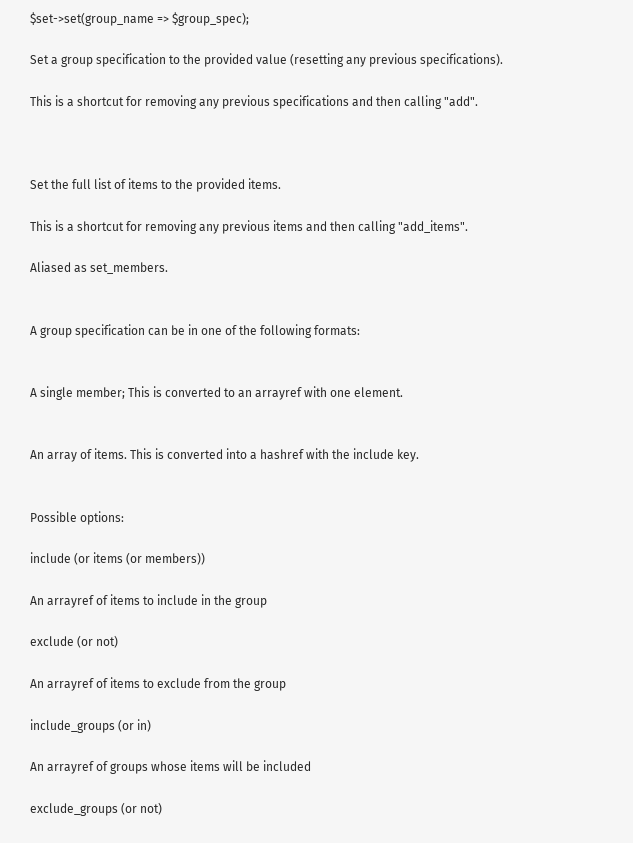$set->set(group_name => $group_spec);

Set a group specification to the provided value (resetting any previous specifications).

This is a shortcut for removing any previous specifications and then calling "add".



Set the full list of items to the provided items.

This is a shortcut for removing any previous items and then calling "add_items".

Aliased as set_members.


A group specification can be in one of the following formats:


A single member; This is converted to an arrayref with one element.


An array of items. This is converted into a hashref with the include key.


Possible options:

include (or items (or members))

An arrayref of items to include in the group

exclude (or not)

An arrayref of items to exclude from the group

include_groups (or in)

An arrayref of groups whose items will be included

exclude_groups (or not)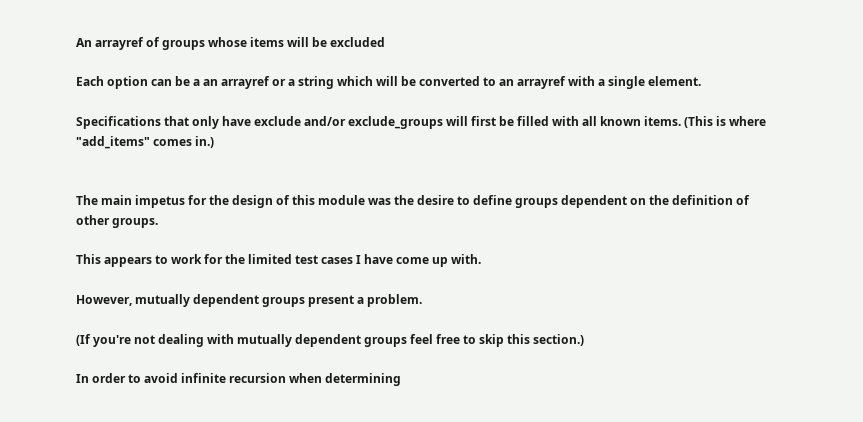An arrayref of groups whose items will be excluded

Each option can be a an arrayref or a string which will be converted to an arrayref with a single element.

Specifications that only have exclude and/or exclude_groups will first be filled with all known items. (This is where "add_items" comes in.)


The main impetus for the design of this module was the desire to define groups dependent on the definition of other groups.

This appears to work for the limited test cases I have come up with.

However, mutually dependent groups present a problem.

(If you're not dealing with mutually dependent groups feel free to skip this section.)

In order to avoid infinite recursion when determining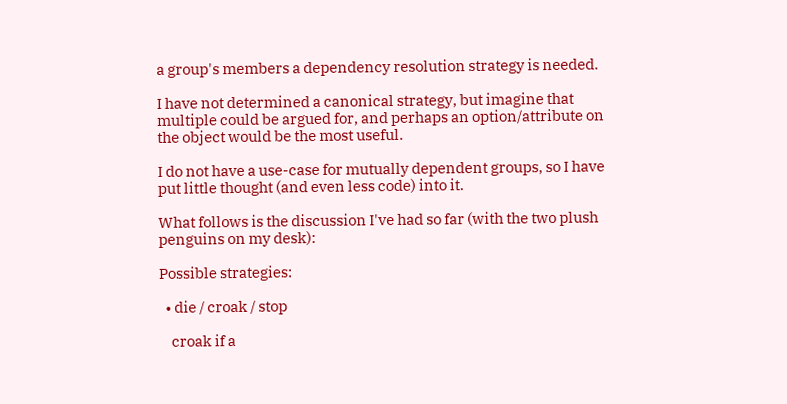a group's members a dependency resolution strategy is needed.

I have not determined a canonical strategy, but imagine that multiple could be argued for, and perhaps an option/attribute on the object would be the most useful.

I do not have a use-case for mutually dependent groups, so I have put little thought (and even less code) into it.

What follows is the discussion I've had so far (with the two plush penguins on my desk):

Possible strategies:

  • die / croak / stop

    croak if a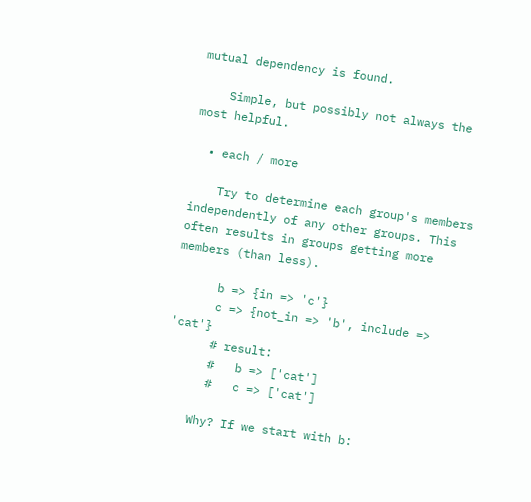mutual dependency is found.

    Simple, but possibly not always the most helpful.

  • each / more

    Try to determine each group's members independently of any other groups. This often results in groups getting more members (than less).

      b => {in => 'c'}
      c => {not_in => 'b', include => 'cat'}
      # result:
      #   b => ['cat']
      #   c => ['cat']

    Why? If we start with b: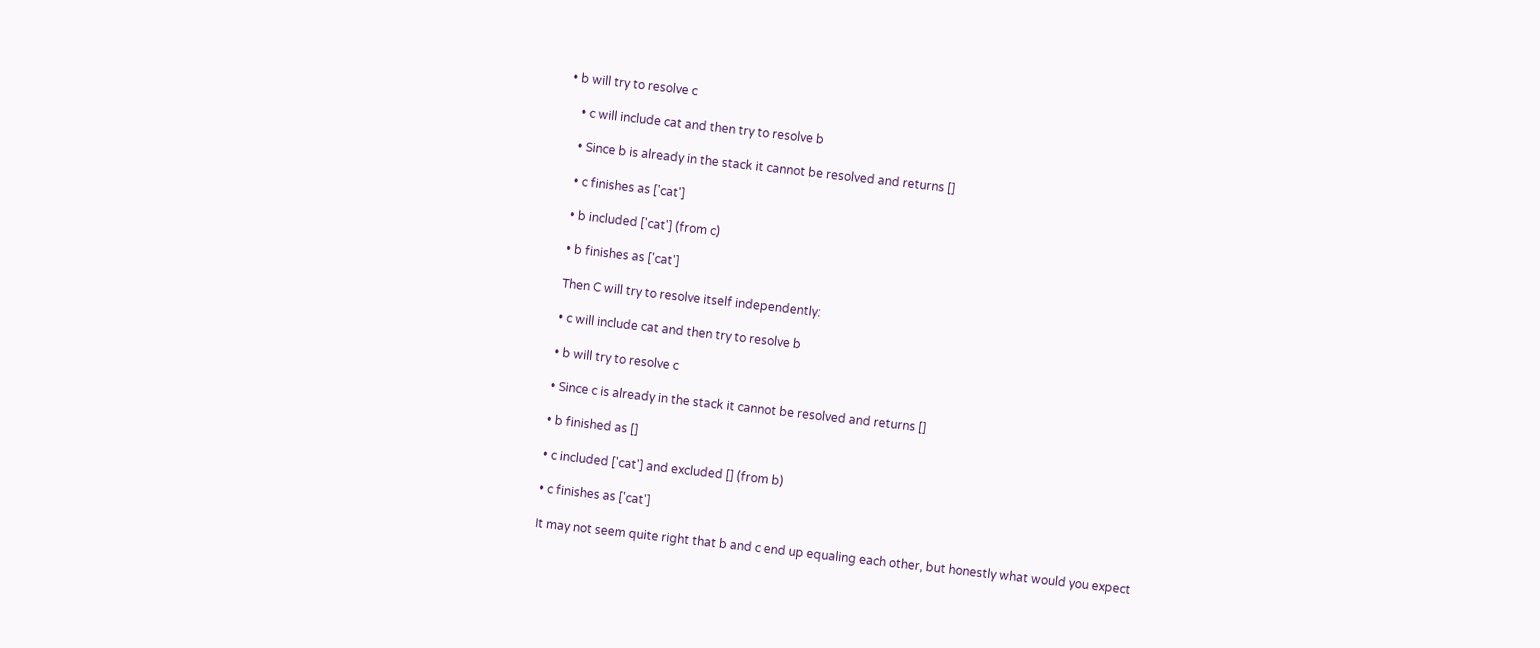• b will try to resolve c

    • c will include cat and then try to resolve b

    • Since b is already in the stack it cannot be resolved and returns []

    • c finishes as ['cat']

    • b included ['cat'] (from c)

    • b finishes as ['cat']

    Then C will try to resolve itself independently:

    • c will include cat and then try to resolve b

    • b will try to resolve c

    • Since c is already in the stack it cannot be resolved and returns []

    • b finished as []

    • c included ['cat'] and excluded [] (from b)

    • c finishes as ['cat']

    It may not seem quite right that b and c end up equaling each other, but honestly what would you expect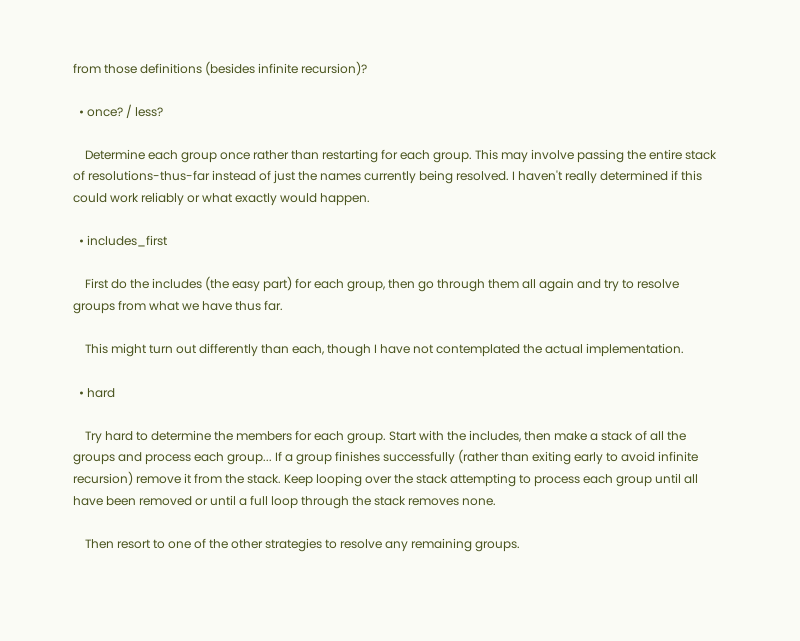from those definitions (besides infinite recursion)?

  • once? / less?

    Determine each group once rather than restarting for each group. This may involve passing the entire stack of resolutions-thus-far instead of just the names currently being resolved. I haven't really determined if this could work reliably or what exactly would happen.

  • includes_first

    First do the includes (the easy part) for each group, then go through them all again and try to resolve groups from what we have thus far.

    This might turn out differently than each, though I have not contemplated the actual implementation.

  • hard

    Try hard to determine the members for each group. Start with the includes, then make a stack of all the groups and process each group... If a group finishes successfully (rather than exiting early to avoid infinite recursion) remove it from the stack. Keep looping over the stack attempting to process each group until all have been removed or until a full loop through the stack removes none.

    Then resort to one of the other strategies to resolve any remaining groups.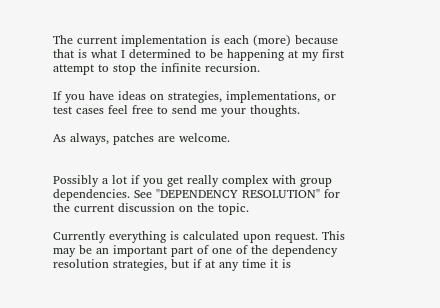The current implementation is each (more) because that is what I determined to be happening at my first attempt to stop the infinite recursion.

If you have ideas on strategies, implementations, or test cases feel free to send me your thoughts.

As always, patches are welcome.


Possibly a lot if you get really complex with group dependencies. See "DEPENDENCY RESOLUTION" for the current discussion on the topic.

Currently everything is calculated upon request. This may be an important part of one of the dependency resolution strategies, but if at any time it is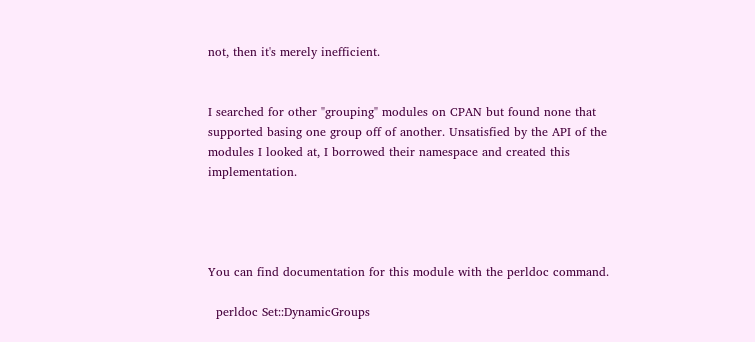not, then it's merely inefficient.


I searched for other "grouping" modules on CPAN but found none that supported basing one group off of another. Unsatisfied by the API of the modules I looked at, I borrowed their namespace and created this implementation.




You can find documentation for this module with the perldoc command.

  perldoc Set::DynamicGroups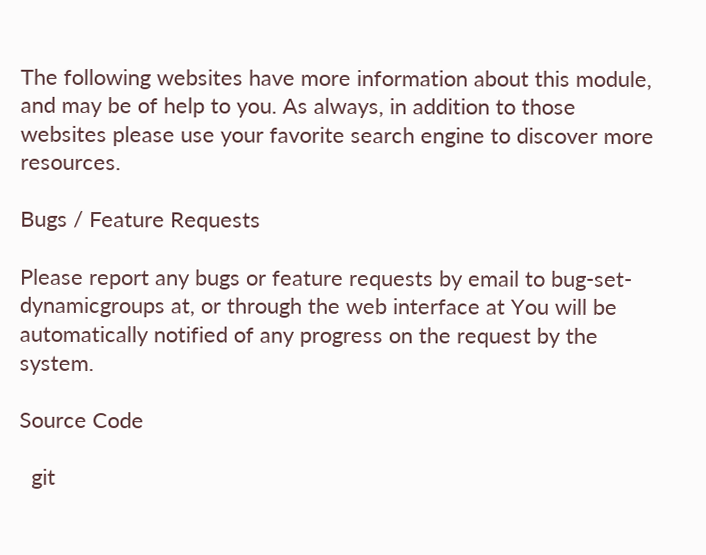The following websites have more information about this module, and may be of help to you. As always, in addition to those websites please use your favorite search engine to discover more resources.

Bugs / Feature Requests

Please report any bugs or feature requests by email to bug-set-dynamicgroups at, or through the web interface at You will be automatically notified of any progress on the request by the system.

Source Code

  git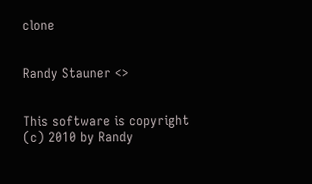clone


Randy Stauner <>


This software is copyright (c) 2010 by Randy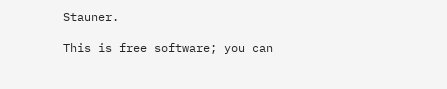Stauner.

This is free software; you can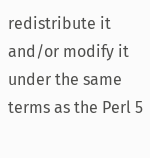redistribute it and/or modify it under the same terms as the Perl 5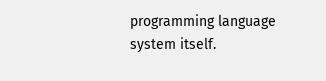programming language system itself.